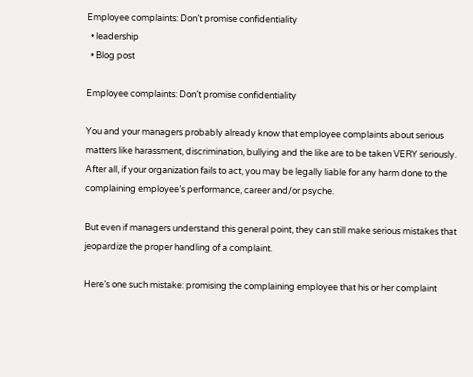Employee complaints: Don’t promise confidentiality
  • leadership
  • Blog post

Employee complaints: Don’t promise confidentiality

You and your managers probably already know that employee complaints about serious matters like harassment, discrimination, bullying and the like are to be taken VERY seriously. After all, if your organization fails to act, you may be legally liable for any harm done to the complaining employee’s performance, career and/or psyche.

But even if managers understand this general point, they can still make serious mistakes that jeopardize the proper handling of a complaint.

Here’s one such mistake: promising the complaining employee that his or her complaint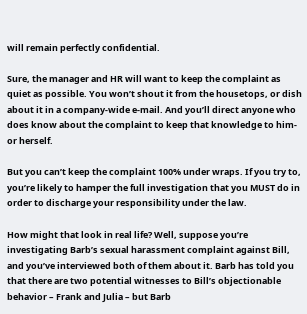will remain perfectly confidential.

Sure, the manager and HR will want to keep the complaint as quiet as possible. You won’t shout it from the housetops, or dish about it in a company-wide e-mail. And you’ll direct anyone who does know about the complaint to keep that knowledge to him- or herself.

But you can’t keep the complaint 100% under wraps. If you try to, you’re likely to hamper the full investigation that you MUST do in order to discharge your responsibility under the law.

How might that look in real life? Well, suppose you’re investigating Barb’s sexual harassment complaint against Bill, and you’ve interviewed both of them about it. Barb has told you that there are two potential witnesses to Bill’s objectionable behavior – Frank and Julia – but Barb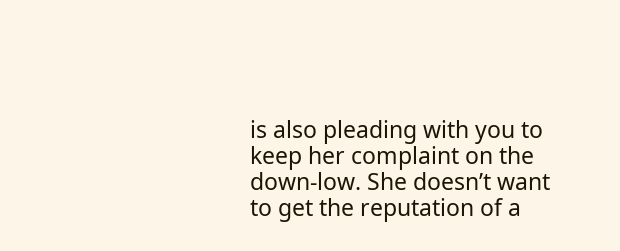is also pleading with you to keep her complaint on the down-low. She doesn’t want to get the reputation of a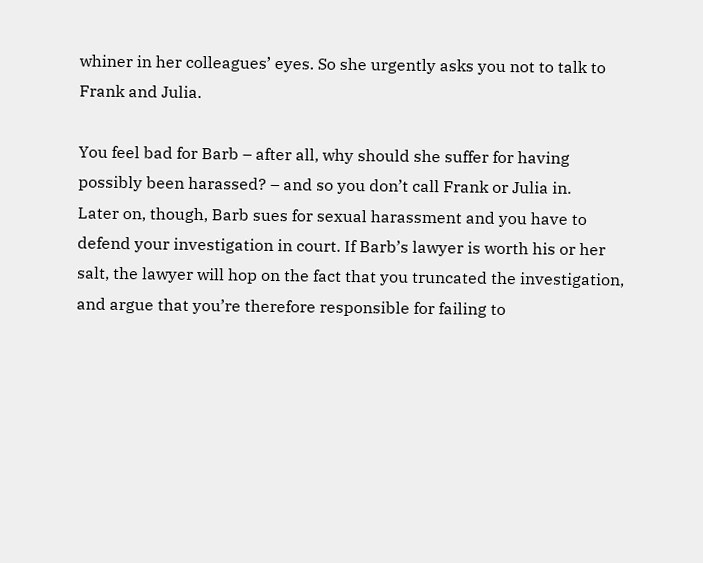whiner in her colleagues’ eyes. So she urgently asks you not to talk to Frank and Julia.

You feel bad for Barb – after all, why should she suffer for having possibly been harassed? – and so you don’t call Frank or Julia in.
Later on, though, Barb sues for sexual harassment and you have to defend your investigation in court. If Barb’s lawyer is worth his or her salt, the lawyer will hop on the fact that you truncated the investigation, and argue that you’re therefore responsible for failing to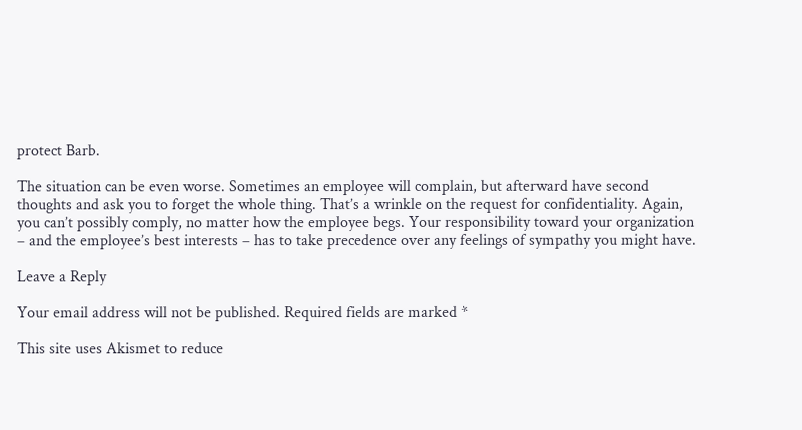protect Barb.

The situation can be even worse. Sometimes an employee will complain, but afterward have second thoughts and ask you to forget the whole thing. That’s a wrinkle on the request for confidentiality. Again, you can’t possibly comply, no matter how the employee begs. Your responsibility toward your organization – and the employee’s best interests – has to take precedence over any feelings of sympathy you might have.

Leave a Reply

Your email address will not be published. Required fields are marked *

This site uses Akismet to reduce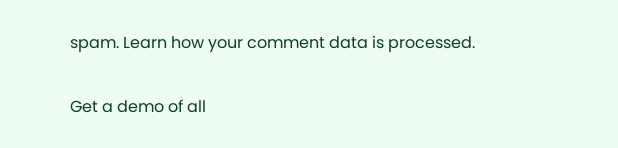spam. Learn how your comment data is processed.


Get a demo of all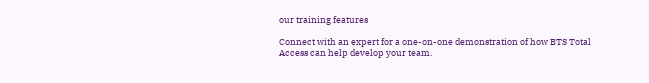our training features

Connect with an expert for a one-on-one demonstration of how BTS Total Access can help develop your team.